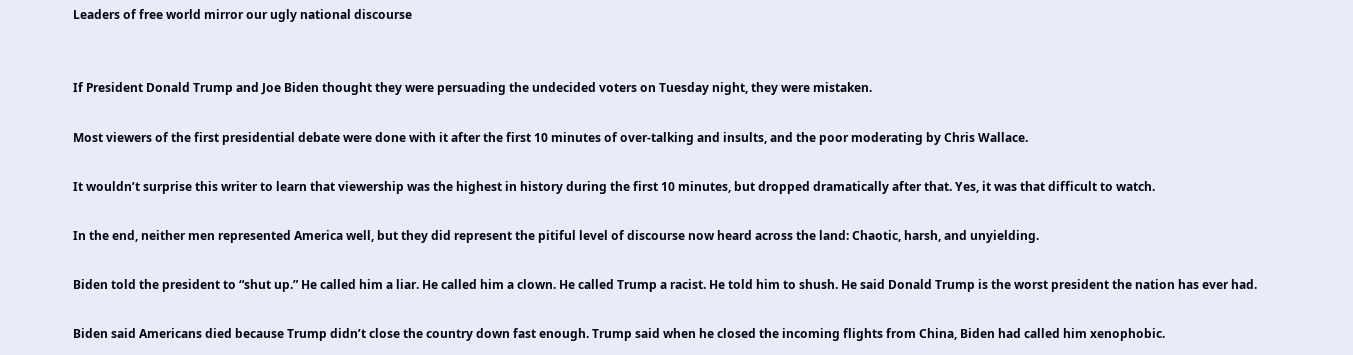Leaders of free world mirror our ugly national discourse


If President Donald Trump and Joe Biden thought they were persuading the undecided voters on Tuesday night, they were mistaken.

Most viewers of the first presidential debate were done with it after the first 10 minutes of over-talking and insults, and the poor moderating by Chris Wallace.

It wouldn’t surprise this writer to learn that viewership was the highest in history during the first 10 minutes, but dropped dramatically after that. Yes, it was that difficult to watch.

In the end, neither men represented America well, but they did represent the pitiful level of discourse now heard across the land: Chaotic, harsh, and unyielding.

Biden told the president to “shut up.” He called him a liar. He called him a clown. He called Trump a racist. He told him to shush. He said Donald Trump is the worst president the nation has ever had.

Biden said Americans died because Trump didn’t close the country down fast enough. Trump said when he closed the incoming flights from China, Biden had called him xenophobic.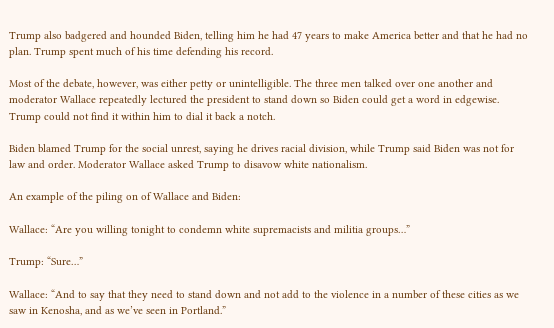Trump also badgered and hounded Biden, telling him he had 47 years to make America better and that he had no plan. Trump spent much of his time defending his record.

Most of the debate, however, was either petty or unintelligible. The three men talked over one another and moderator Wallace repeatedly lectured the president to stand down so Biden could get a word in edgewise. Trump could not find it within him to dial it back a notch.

Biden blamed Trump for the social unrest, saying he drives racial division, while Trump said Biden was not for law and order. Moderator Wallace asked Trump to disavow white nationalism.

An example of the piling on of Wallace and Biden:

Wallace: “Are you willing tonight to condemn white supremacists and militia groups…”

Trump: “Sure…”

Wallace: “And to say that they need to stand down and not add to the violence in a number of these cities as we saw in Kenosha, and as we’ve seen in Portland.”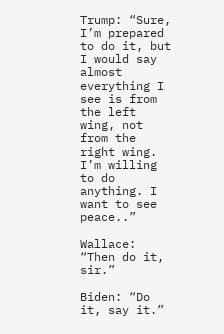Trump: “Sure, I’m prepared to do it, but I would say almost everything I see is from the left wing, not from the right wing. I’m willing to do anything. I want to see peace..”

Wallace: “Then do it, sir.”

Biden: “Do it, say it.”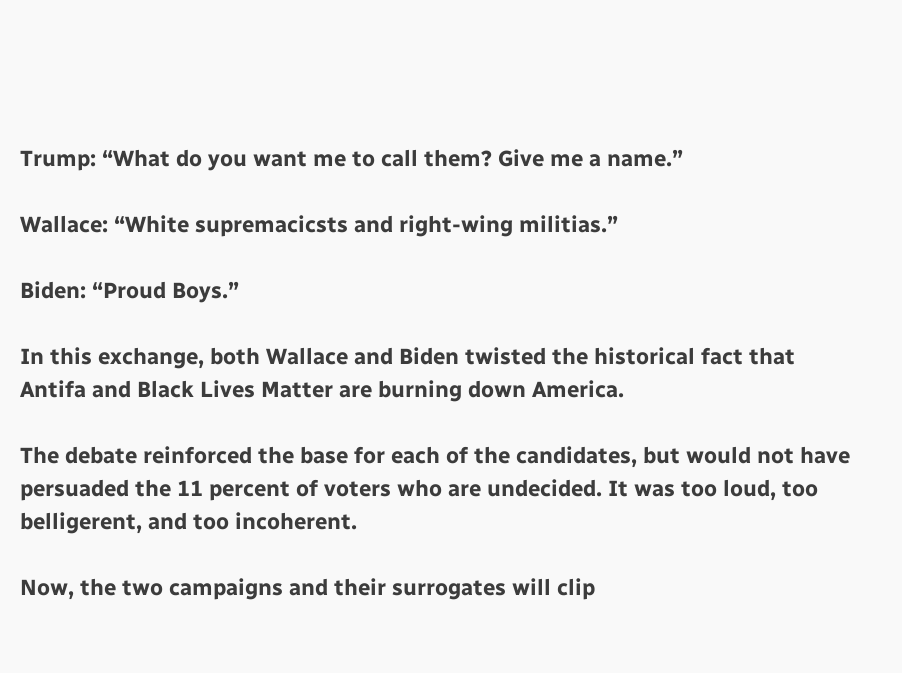Trump: “What do you want me to call them? Give me a name.”

Wallace: “White supremacicsts and right-wing militias.”

Biden: “Proud Boys.”

In this exchange, both Wallace and Biden twisted the historical fact that Antifa and Black Lives Matter are burning down America.

The debate reinforced the base for each of the candidates, but would not have persuaded the 11 percent of voters who are undecided. It was too loud, too belligerent, and too incoherent.

Now, the two campaigns and their surrogates will clip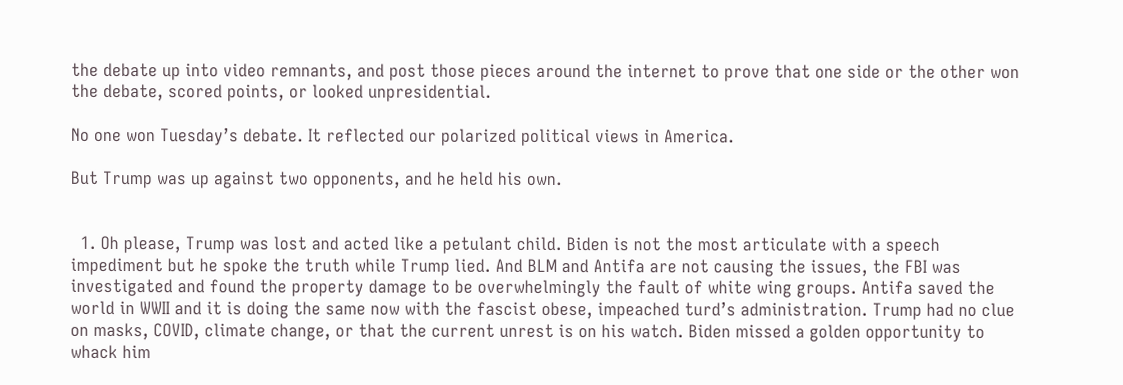the debate up into video remnants, and post those pieces around the internet to prove that one side or the other won the debate, scored points, or looked unpresidential.

No one won Tuesday’s debate. It reflected our polarized political views in America.

But Trump was up against two opponents, and he held his own.


  1. Oh please, Trump was lost and acted like a petulant child. Biden is not the most articulate with a speech impediment but he spoke the truth while Trump lied. And BLM and Antifa are not causing the issues, the FBI was investigated and found the property damage to be overwhelmingly the fault of white wing groups. Antifa saved the world in WWII and it is doing the same now with the fascist obese, impeached turd’s administration. Trump had no clue on masks, COVID, climate change, or that the current unrest is on his watch. Biden missed a golden opportunity to whack him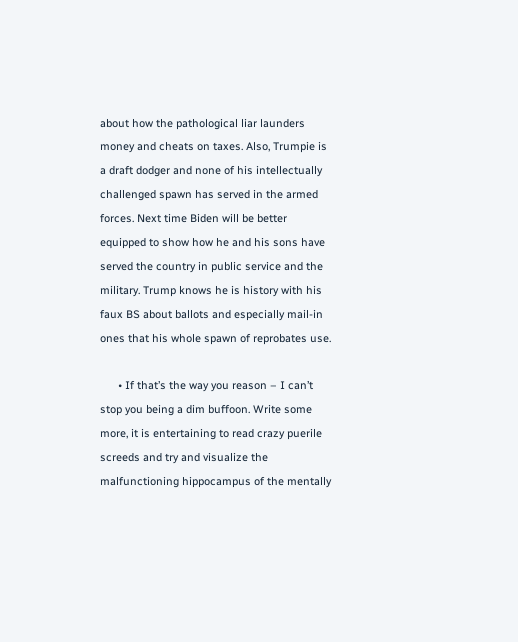about how the pathological liar launders money and cheats on taxes. Also, Trumpie is a draft dodger and none of his intellectually challenged spawn has served in the armed forces. Next time Biden will be better equipped to show how he and his sons have served the country in public service and the military. Trump knows he is history with his faux BS about ballots and especially mail-in ones that his whole spawn of reprobates use.

      • If that’s the way you reason – I can’t stop you being a dim buffoon. Write some more, it is entertaining to read crazy puerile screeds and try and visualize the malfunctioning hippocampus of the mentally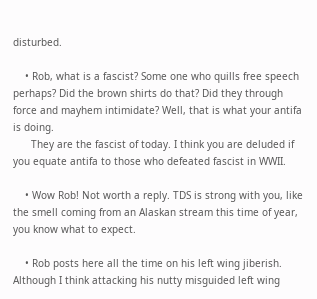disturbed.

    • Rob, what is a fascist? Some one who quills free speech perhaps? Did the brown shirts do that? Did they through force and mayhem intimidate? Well, that is what your antifa is doing.
      They are the fascist of today. I think you are deluded if you equate antifa to those who defeated fascist in WWII.

    • Wow Rob! Not worth a reply. TDS is strong with you, like the smell coming from an Alaskan stream this time of year, you know what to expect.

    • Rob posts here all the time on his left wing jiberish. Although I think attacking his nutty misguided left wing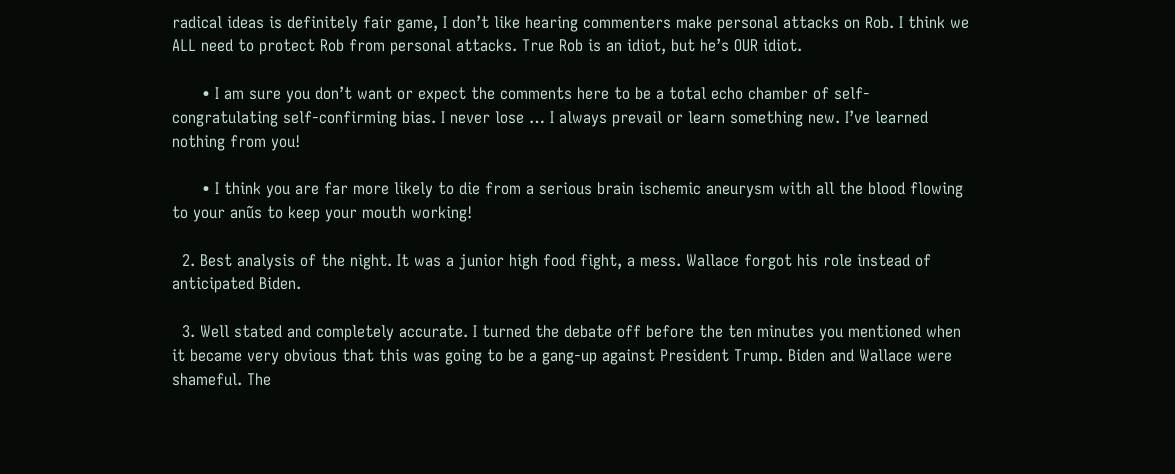radical ideas is definitely fair game, I don’t like hearing commenters make personal attacks on Rob. I think we ALL need to protect Rob from personal attacks. True Rob is an idiot, but he’s OUR idiot.

      • I am sure you don’t want or expect the comments here to be a total echo chamber of self-congratulating self-confirming bias. I never lose … I always prevail or learn something new. I’ve learned nothing from you!

      • I think you are far more likely to die from a serious brain ischemic aneurysm with all the blood flowing to your anũs to keep your mouth working!

  2. Best analysis of the night. It was a junior high food fight, a mess. Wallace forgot his role instead of anticipated Biden.

  3. Well stated and completely accurate. I turned the debate off before the ten minutes you mentioned when it became very obvious that this was going to be a gang-up against President Trump. Biden and Wallace were shameful. The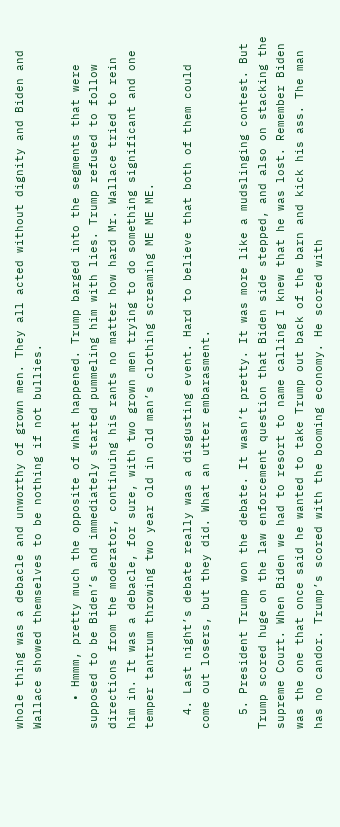whole thing was a debacle and unworthy of grown men. They all acted without dignity and Biden and Wallace showed themselves to be nothing if not bullies.

    • Hmmm, pretty much the opposite of what happened. Trump barged into the segments that were supposed to be Biden’s and immediately started pummeling him with lies. Trump refused to follow directions from the moderator, continuing his rants no matter how hard Mr. Wallace tried to rein him in. It was a debacle, for sure, with two grown men trying to do something significant and one temper tantrum throwing two year old in old man’s clothing screaming ME ME ME.

  4. Last night’s debate really was a disgusting event. Hard to believe that both of them could come out losers, but they did. What an utter embarasment.

  5. President Trump won the debate. It wasn’t pretty. It was more like a mudslinging contest. But Trump scored huge on the law enforcement question that Biden side stepped, and also on stacking the supreme Court. When Biden we had to resort to name calling I knew that he was lost. Remember Biden was the one that once said he wanted to take Trump out back of the barn and kick his ass. The man has no candor. Trump’s scored with the booming economy. He scored with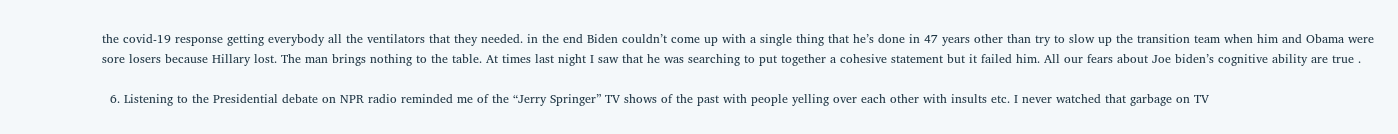the covid-19 response getting everybody all the ventilators that they needed. in the end Biden couldn’t come up with a single thing that he’s done in 47 years other than try to slow up the transition team when him and Obama were sore losers because Hillary lost. The man brings nothing to the table. At times last night I saw that he was searching to put together a cohesive statement but it failed him. All our fears about Joe biden’s cognitive ability are true .

  6. Listening to the Presidential debate on NPR radio reminded me of the “Jerry Springer” TV shows of the past with people yelling over each other with insults etc. I never watched that garbage on TV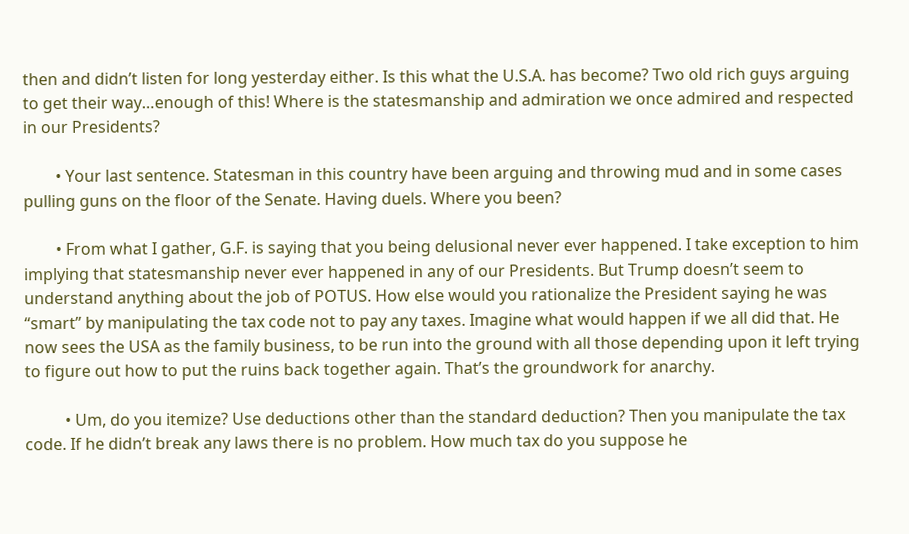then and didn’t listen for long yesterday either. Is this what the U.S.A. has become? Two old rich guys arguing to get their way…enough of this! Where is the statesmanship and admiration we once admired and respected in our Presidents?

        • Your last sentence. Statesman in this country have been arguing and throwing mud and in some cases pulling guns on the floor of the Senate. Having duels. Where you been?

        • From what I gather, G.F. is saying that you being delusional never ever happened. I take exception to him implying that statesmanship never ever happened in any of our Presidents. But Trump doesn’t seem to understand anything about the job of POTUS. How else would you rationalize the President saying he was “smart” by manipulating the tax code not to pay any taxes. Imagine what would happen if we all did that. He now sees the USA as the family business, to be run into the ground with all those depending upon it left trying to figure out how to put the ruins back together again. That’s the groundwork for anarchy.

          • Um, do you itemize? Use deductions other than the standard deduction? Then you manipulate the tax code. If he didn’t break any laws there is no problem. How much tax do you suppose he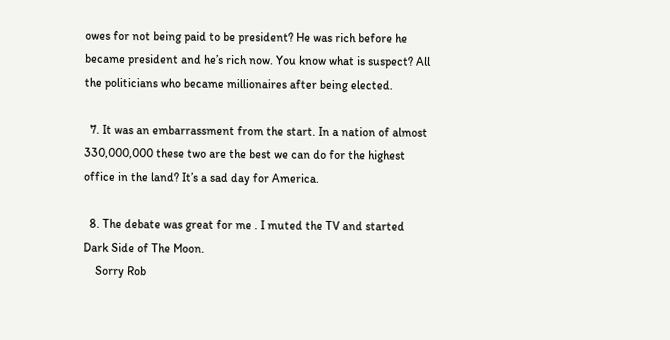owes for not being paid to be president? He was rich before he became president and he’s rich now. You know what is suspect? All the politicians who became millionaires after being elected.

  7. It was an embarrassment from the start. In a nation of almost 330,000,000 these two are the best we can do for the highest office in the land? It’s a sad day for America.

  8. The debate was great for me . I muted the TV and started Dark Side of The Moon.
    Sorry Rob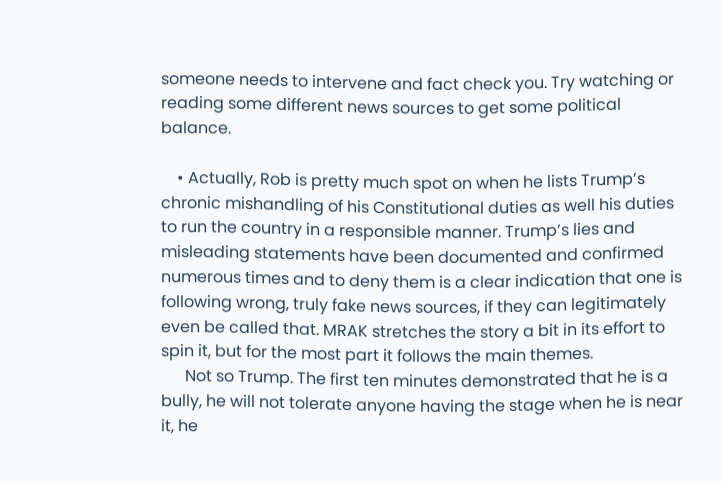someone needs to intervene and fact check you. Try watching or reading some different news sources to get some political balance.

    • Actually, Rob is pretty much spot on when he lists Trump’s chronic mishandling of his Constitutional duties as well his duties to run the country in a responsible manner. Trump’s lies and misleading statements have been documented and confirmed numerous times and to deny them is a clear indication that one is following wrong, truly fake news sources, if they can legitimately even be called that. MRAK stretches the story a bit in its effort to spin it, but for the most part it follows the main themes.
      Not so Trump. The first ten minutes demonstrated that he is a bully, he will not tolerate anyone having the stage when he is near it, he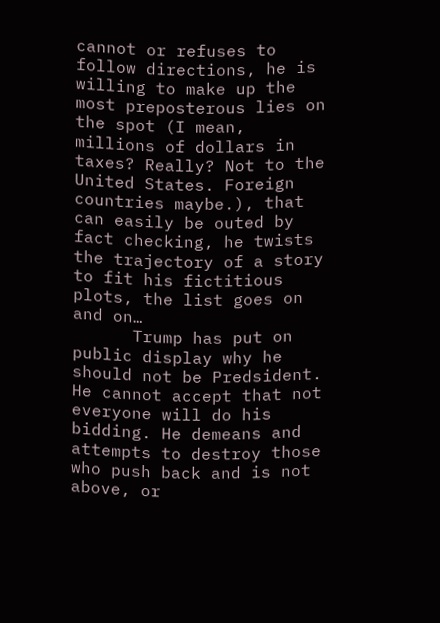cannot or refuses to follow directions, he is willing to make up the most preposterous lies on the spot (I mean, millions of dollars in taxes? Really? Not to the United States. Foreign countries maybe.), that can easily be outed by fact checking, he twists the trajectory of a story to fit his fictitious plots, the list goes on and on…
      Trump has put on public display why he should not be Predsident. He cannot accept that not everyone will do his bidding. He demeans and attempts to destroy those who push back and is not above, or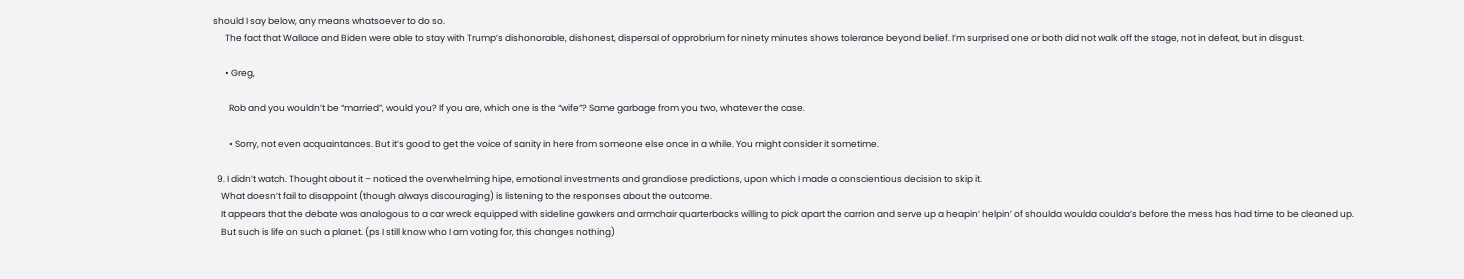should I say below, any means whatsoever to do so.
      The fact that Wallace and Biden were able to stay with Trump’s dishonorable, dishonest, dispersal of opprobrium for ninety minutes shows tolerance beyond belief. I’m surprised one or both did not walk off the stage, not in defeat, but in disgust.

      • Greg,

        Rob and you wouldn’t be “married”, would you? If you are, which one is the “wife”? Same garbage from you two, whatever the case.

        • Sorry, not even acquaintances. But it’s good to get the voice of sanity in here from someone else once in a while. You might consider it sometime.

  9. I didn’t watch. Thought about it – noticed the overwhelming hipe, emotional investments and grandiose predictions, upon which I made a conscientious decision to skip it.
    What doesn’t fail to disappoint (though always discouraging) is listening to the responses about the outcome.
    It appears that the debate was analogous to a car wreck equipped with sideline gawkers and armchair quarterbacks willing to pick apart the carrion and serve up a heapin’ helpin’ of shoulda woulda coulda’s before the mess has had time to be cleaned up.
    But such is life on such a planet. (ps I still know who I am voting for, this changes nothing)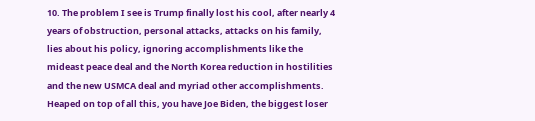10. The problem I see is Trump finally lost his cool, after nearly 4 years of obstruction, personal attacks, attacks on his family, lies about his policy, ignoring accomplishments like the mideast peace deal and the North Korea reduction in hostilities and the new USMCA deal and myriad other accomplishments. Heaped on top of all this, you have Joe Biden, the biggest loser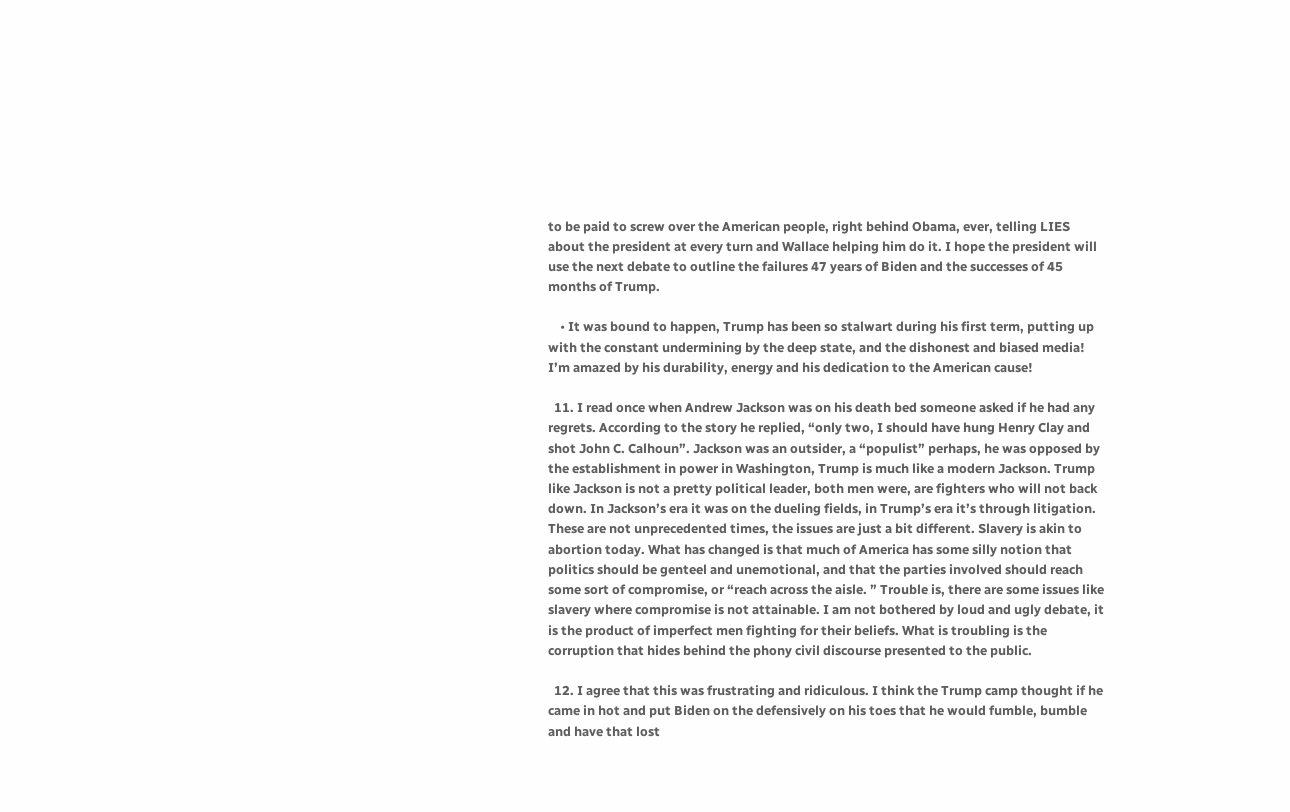to be paid to screw over the American people, right behind Obama, ever, telling LIES about the president at every turn and Wallace helping him do it. I hope the president will use the next debate to outline the failures 47 years of Biden and the successes of 45 months of Trump.

    • It was bound to happen, Trump has been so stalwart during his first term, putting up with the constant undermining by the deep state, and the dishonest and biased media! I’m amazed by his durability, energy and his dedication to the American cause!

  11. I read once when Andrew Jackson was on his death bed someone asked if he had any regrets. According to the story he replied, “only two, I should have hung Henry Clay and shot John C. Calhoun”. Jackson was an outsider, a “populist” perhaps, he was opposed by the establishment in power in Washington, Trump is much like a modern Jackson. Trump like Jackson is not a pretty political leader, both men were, are fighters who will not back down. In Jackson’s era it was on the dueling fields, in Trump’s era it’s through litigation. These are not unprecedented times, the issues are just a bit different. Slavery is akin to abortion today. What has changed is that much of America has some silly notion that politics should be genteel and unemotional, and that the parties involved should reach some sort of compromise, or “reach across the aisle. ” Trouble is, there are some issues like slavery where compromise is not attainable. I am not bothered by loud and ugly debate, it is the product of imperfect men fighting for their beliefs. What is troubling is the corruption that hides behind the phony civil discourse presented to the public.

  12. I agree that this was frustrating and ridiculous. I think the Trump camp thought if he came in hot and put Biden on the defensively on his toes that he would fumble, bumble and have that lost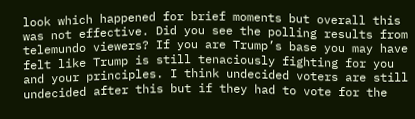look which happened for brief moments but overall this was not effective. Did you see the polling results from telemundo viewers? If you are Trump’s base you may have felt like Trump is still tenaciously fighting for you and your principles. I think undecided voters are still undecided after this but if they had to vote for the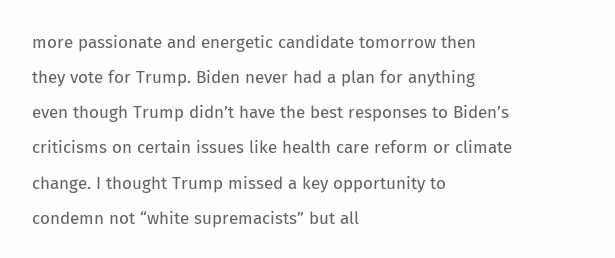more passionate and energetic candidate tomorrow then they vote for Trump. Biden never had a plan for anything even though Trump didn’t have the best responses to Biden’s criticisms on certain issues like health care reform or climate change. I thought Trump missed a key opportunity to condemn not “white supremacists” but all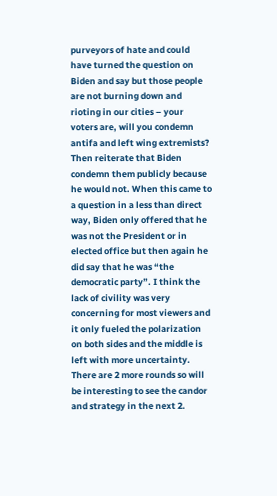purveyors of hate and could have turned the question on Biden and say but those people are not burning down and rioting in our cities – your voters are, will you condemn antifa and left wing extremists? Then reiterate that Biden condemn them publicly because he would not. When this came to a question in a less than direct way, Biden only offered that he was not the President or in elected office but then again he did say that he was “the democratic party”. I think the lack of civility was very concerning for most viewers and it only fueled the polarization on both sides and the middle is left with more uncertainty. There are 2 more rounds so will be interesting to see the candor and strategy in the next 2.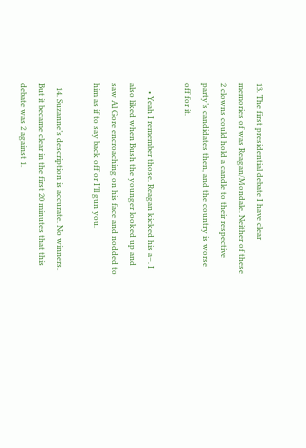13. The first presidential debate I have clear memories of was Reagan/Mondale. Neither of these 2 clowns could hold a candle to their respective party’s candidates then, and the country is worse off for it.

    • Yeah I remember those. Reagan kicked his a–. I also liked when Bush the younger looked up and saw Al Gore encroaching on his face and nodded to him as if to say back off or I’ll gun you.

  14. Suzanne’s description is accurate. No winners. But it became clear in the first 20 minutes that this debate was 2 against 1.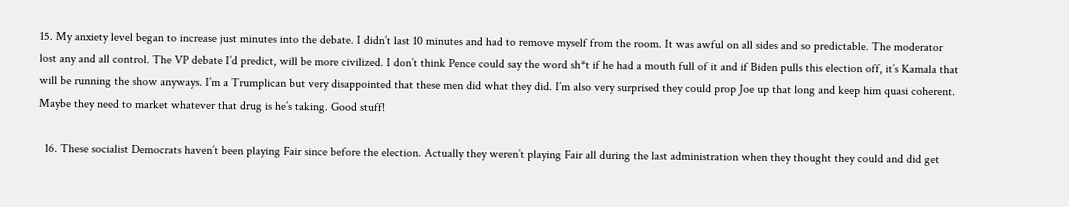15. My anxiety level began to increase just minutes into the debate. I didn’t last 10 minutes and had to remove myself from the room. It was awful on all sides and so predictable. The moderator lost any and all control. The VP debate I’d predict, will be more civilized. I don’t think Pence could say the word sh*t if he had a mouth full of it and if Biden pulls this election off, it’s Kamala that will be running the show anyways. I’m a Trumplican but very disappointed that these men did what they did. I’m also very surprised they could prop Joe up that long and keep him quasi coherent. Maybe they need to market whatever that drug is he’s taking. Good stuff!

  16. These socialist Democrats haven’t been playing Fair since before the election. Actually they weren’t playing Fair all during the last administration when they thought they could and did get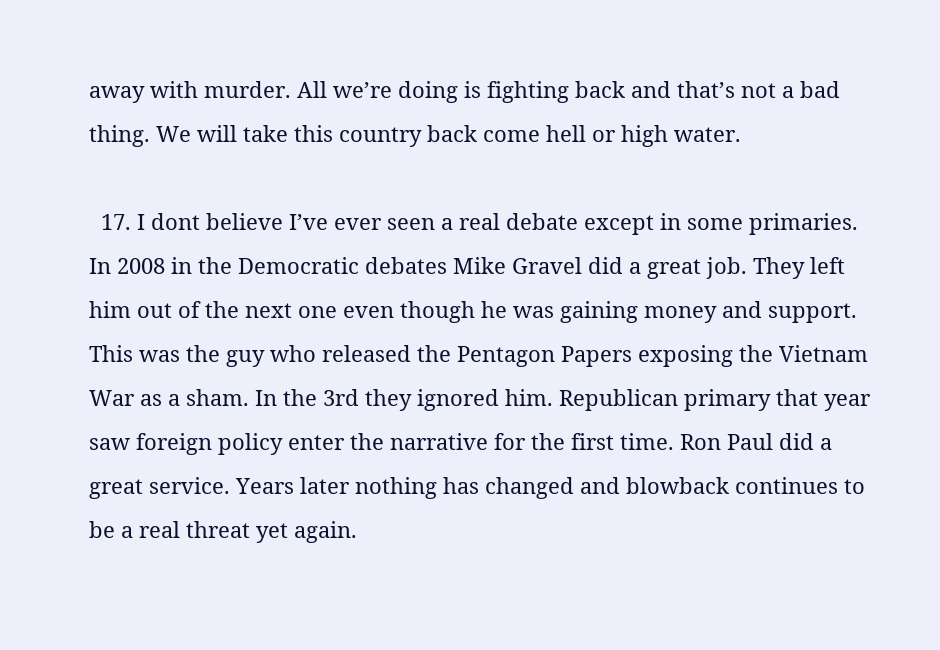away with murder. All we’re doing is fighting back and that’s not a bad thing. We will take this country back come hell or high water.

  17. I dont believe I’ve ever seen a real debate except in some primaries. In 2008 in the Democratic debates Mike Gravel did a great job. They left him out of the next one even though he was gaining money and support. This was the guy who released the Pentagon Papers exposing the Vietnam War as a sham. In the 3rd they ignored him. Republican primary that year saw foreign policy enter the narrative for the first time. Ron Paul did a great service. Years later nothing has changed and blowback continues to be a real threat yet again.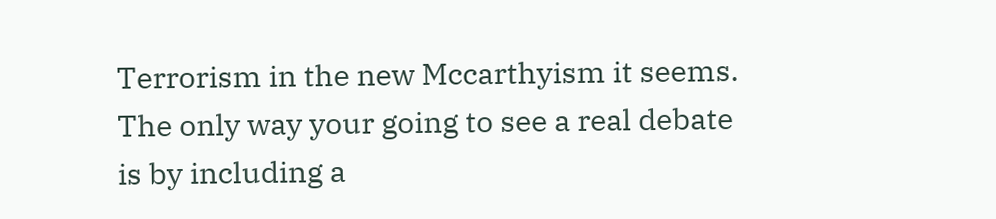Terrorism in the new Mccarthyism it seems. The only way your going to see a real debate is by including a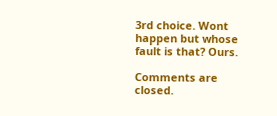3rd choice. Wont happen but whose fault is that? Ours.

Comments are closed.